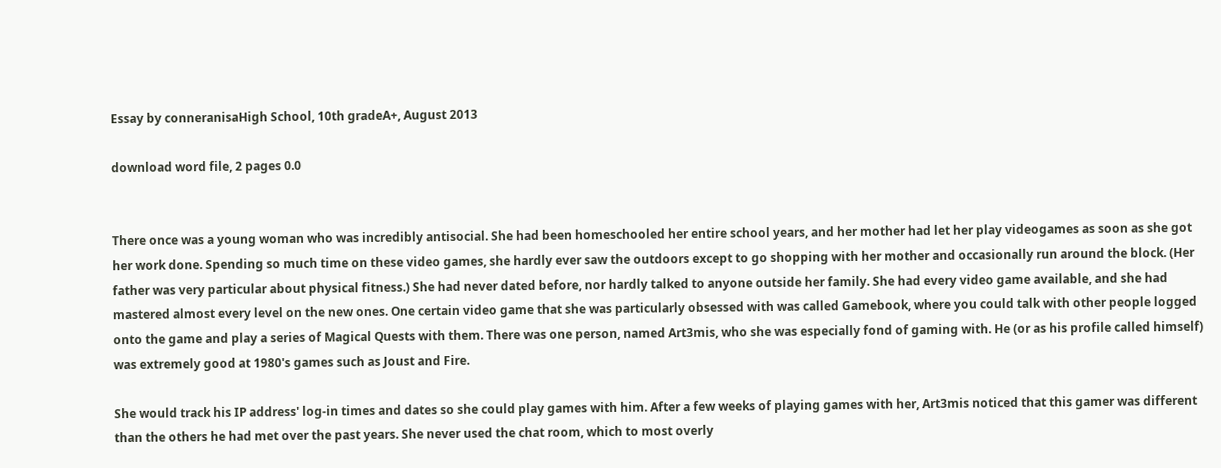Essay by conneranisaHigh School, 10th gradeA+, August 2013

download word file, 2 pages 0.0


There once was a young woman who was incredibly antisocial. She had been homeschooled her entire school years, and her mother had let her play videogames as soon as she got her work done. Spending so much time on these video games, she hardly ever saw the outdoors except to go shopping with her mother and occasionally run around the block. (Her father was very particular about physical fitness.) She had never dated before, nor hardly talked to anyone outside her family. She had every video game available, and she had mastered almost every level on the new ones. One certain video game that she was particularly obsessed with was called Gamebook, where you could talk with other people logged onto the game and play a series of Magical Quests with them. There was one person, named Art3mis, who she was especially fond of gaming with. He (or as his profile called himself) was extremely good at 1980's games such as Joust and Fire.

She would track his IP address' log-in times and dates so she could play games with him. After a few weeks of playing games with her, Art3mis noticed that this gamer was different than the others he had met over the past years. She never used the chat room, which to most overly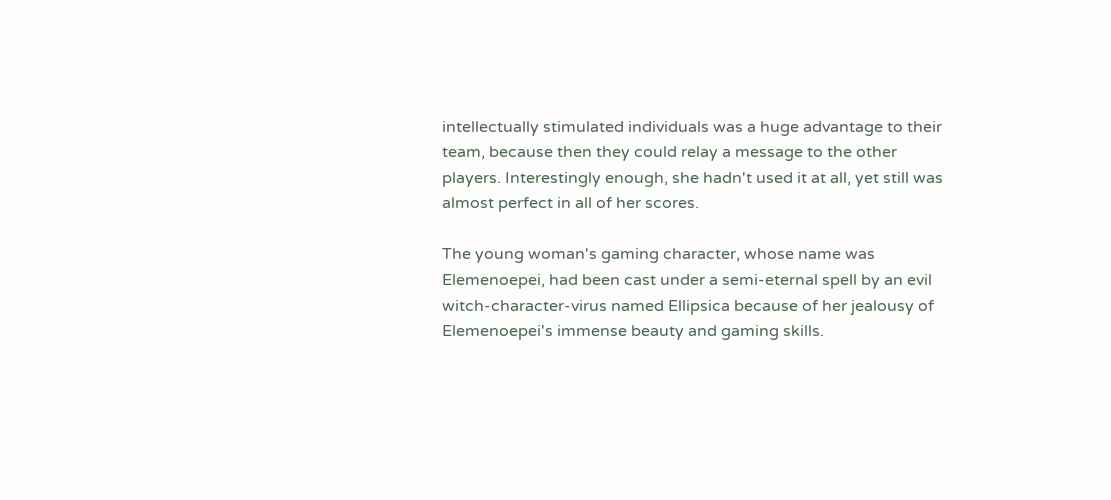intellectually stimulated individuals was a huge advantage to their team, because then they could relay a message to the other players. Interestingly enough, she hadn't used it at all, yet still was almost perfect in all of her scores.

The young woman's gaming character, whose name was Elemenoepei, had been cast under a semi-eternal spell by an evil witch-character-virus named Ellipsica because of her jealousy of Elemenoepei's immense beauty and gaming skills.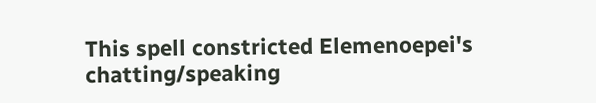This spell constricted Elemenoepei's chatting/speaking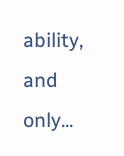ability, and only...